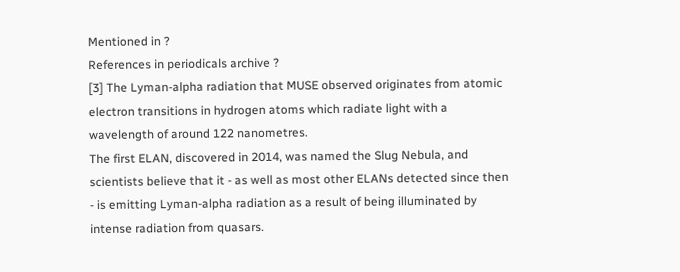Mentioned in ?
References in periodicals archive ?
[3] The Lyman-alpha radiation that MUSE observed originates from atomic electron transitions in hydrogen atoms which radiate light with a wavelength of around 122 nanometres.
The first ELAN, discovered in 2014, was named the Slug Nebula, and scientists believe that it - as well as most other ELANs detected since then - is emitting Lyman-alpha radiation as a result of being illuminated by intense radiation from quasars.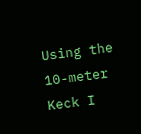Using the 10-meter Keck I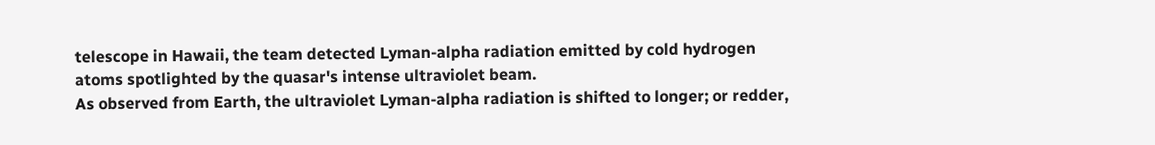telescope in Hawaii, the team detected Lyman-alpha radiation emitted by cold hydrogen atoms spotlighted by the quasar's intense ultraviolet beam.
As observed from Earth, the ultraviolet Lyman-alpha radiation is shifted to longer; or redder,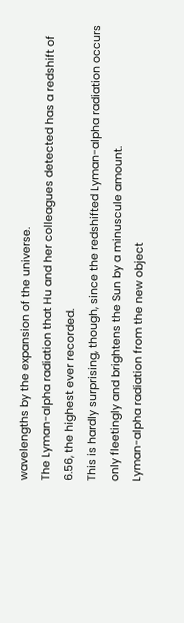wavelengths by the expansion of the universe.
The Lyman-alpha radiation that Hu and her colleagues detected has a redshift of 6.56, the highest ever recorded.
This is hardly surprising, though, since the redshifted Lyman-alpha radiation occurs only fleetingly and brightens the Sun by a minuscule amount.
Lyman-alpha radiation from the new object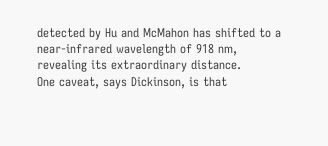detected by Hu and McMahon has shifted to a near-infrared wavelength of 918 nm, revealing its extraordinary distance.
One caveat, says Dickinson, is that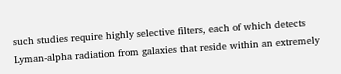such studies require highly selective filters, each of which detects Lyman-alpha radiation from galaxies that reside within an extremely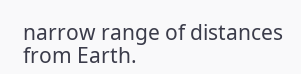narrow range of distances from Earth.